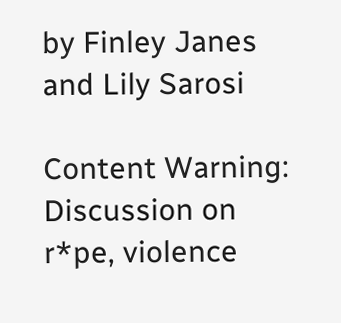by Finley Janes and Lily Sarosi

Content Warning: Discussion on r*pe, violence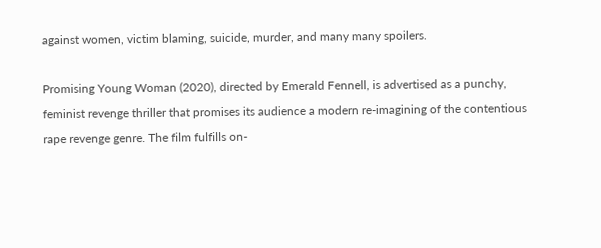against women, victim blaming, suicide, murder, and many many spoilers.

Promising Young Woman (2020), directed by Emerald Fennell, is advertised as a punchy, feminist revenge thriller that promises its audience a modern re-imagining of the contentious rape revenge genre. The film fulfills on-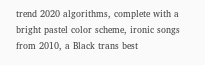trend 2020 algorithms, complete with a bright pastel color scheme, ironic songs from 2010, a Black trans best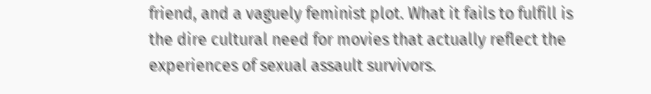friend, and a vaguely feminist plot. What it fails to fulfill is the dire cultural need for movies that actually reflect the experiences of sexual assault survivors.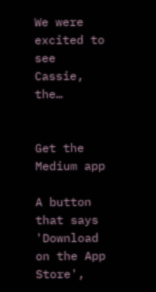We were excited to see Cassie, the…


Get the Medium app

A button that says 'Download on the App Store',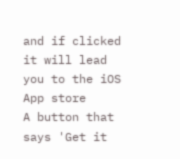and if clicked it will lead you to the iOS App store
A button that says 'Get it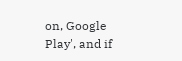on, Google Play', and if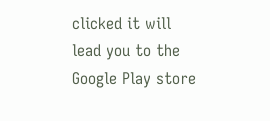clicked it will lead you to the Google Play store